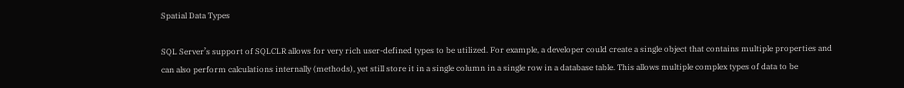Spatial Data Types

SQL Server’s support of SQLCLR allows for very rich user-defined types to be utilized. For example, a developer could create a single object that contains multiple properties and can also perform calculations internally (methods), yet still store it in a single column in a single row in a database table. This allows multiple complex types of data to be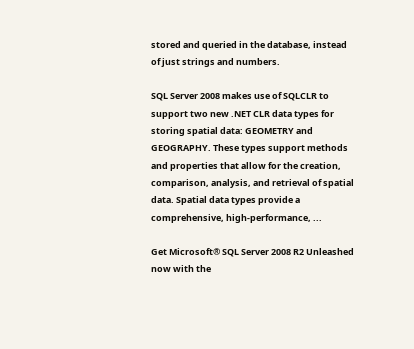stored and queried in the database, instead of just strings and numbers.

SQL Server 2008 makes use of SQLCLR to support two new .NET CLR data types for storing spatial data: GEOMETRY and GEOGRAPHY. These types support methods and properties that allow for the creation, comparison, analysis, and retrieval of spatial data. Spatial data types provide a comprehensive, high-performance, ...

Get Microsoft® SQL Server 2008 R2 Unleashed now with the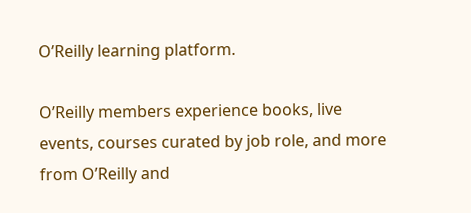O’Reilly learning platform.

O’Reilly members experience books, live events, courses curated by job role, and more from O’Reilly and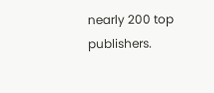nearly 200 top publishers.